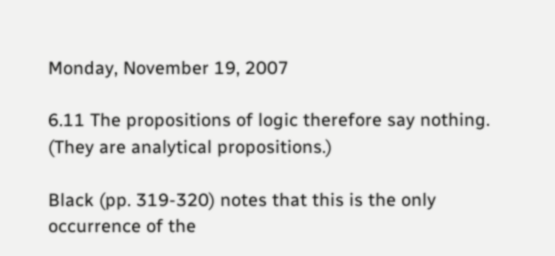Monday, November 19, 2007

6.11 The propositions of logic therefore say nothing. (They are analytical propositions.)

Black (pp. 319-320) notes that this is the only occurrence of the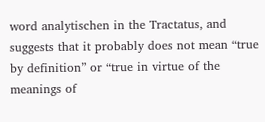word analytischen in the Tractatus, and suggests that it probably does not mean “true by definition” or “true in virtue of the meanings of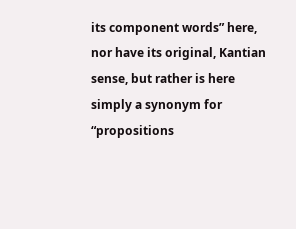its component words” here, nor have its original, Kantian sense, but rather is here simply a synonym for “propositions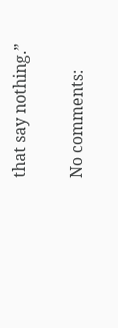that say nothing.”

No comments: